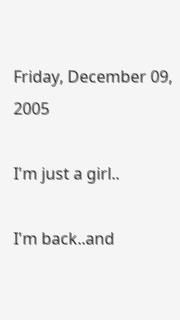Friday, December 09, 2005

I'm just a girl..

I'm back..and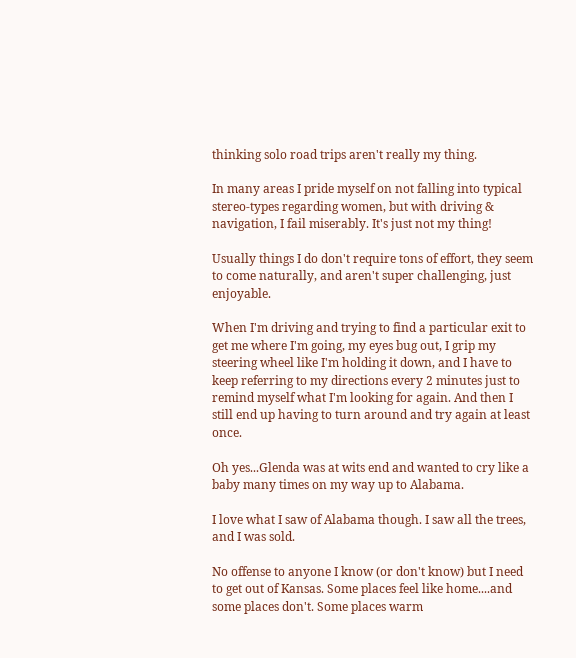thinking solo road trips aren't really my thing.

In many areas I pride myself on not falling into typical stereo-types regarding women, but with driving & navigation, I fail miserably. It's just not my thing!

Usually things I do don't require tons of effort, they seem to come naturally, and aren't super challenging, just enjoyable.

When I'm driving and trying to find a particular exit to get me where I'm going, my eyes bug out, I grip my steering wheel like I'm holding it down, and I have to keep referring to my directions every 2 minutes just to remind myself what I'm looking for again. And then I still end up having to turn around and try again at least once.

Oh yes...Glenda was at wits end and wanted to cry like a baby many times on my way up to Alabama.

I love what I saw of Alabama though. I saw all the trees, and I was sold.

No offense to anyone I know (or don't know) but I need to get out of Kansas. Some places feel like home....and some places don't. Some places warm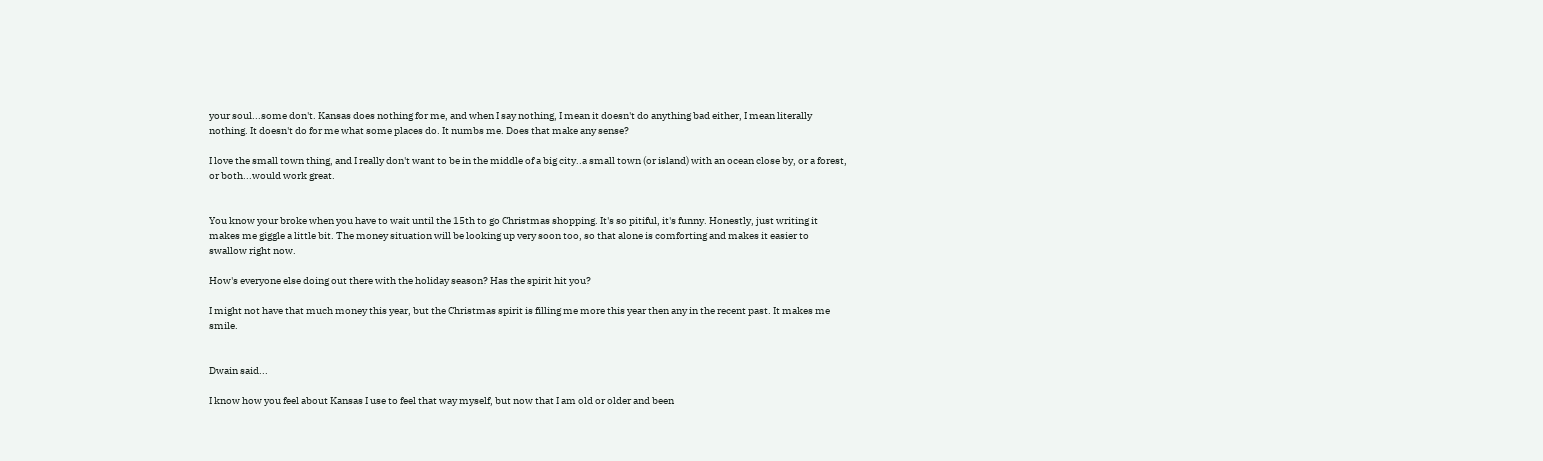your soul...some don't. Kansas does nothing for me, and when I say nothing, I mean it doesn't do anything bad either, I mean literally nothing. It doesn't do for me what some places do. It numbs me. Does that make any sense?

I love the small town thing, and I really don't want to be in the middle of a big city..a small town (or island) with an ocean close by, or a forest, or both...would work great.


You know your broke when you have to wait until the 15th to go Christmas shopping. It's so pitiful, it's funny. Honestly, just writing it makes me giggle a little bit. The money situation will be looking up very soon too, so that alone is comforting and makes it easier to swallow right now.

How's everyone else doing out there with the holiday season? Has the spirit hit you?

I might not have that much money this year, but the Christmas spirit is filling me more this year then any in the recent past. It makes me smile.


Dwain said...

I know how you feel about Kansas I use to feel that way myself, but now that I am old or older and been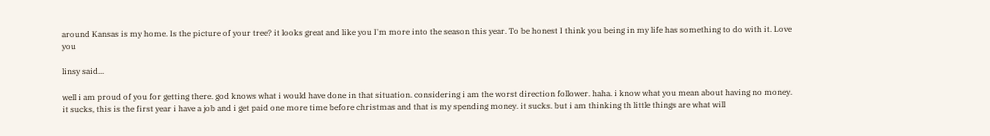around Kansas is my home. Is the picture of your tree? it looks great and like you I'm more into the season this year. To be honest I think you being in my life has something to do with it. Love you

linsy said...

well i am proud of you for getting there. god knows what i would have done in that situation. considering i am the worst direction follower. haha. i know what you mean about having no money. it sucks, this is the first year i have a job and i get paid one more time before christmas and that is my spending money. it sucks. but i am thinking th little things are what will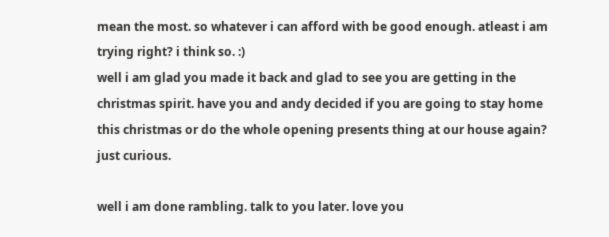mean the most. so whatever i can afford with be good enough. atleast i am trying right? i think so. :)
well i am glad you made it back and glad to see you are getting in the christmas spirit. have you and andy decided if you are going to stay home this christmas or do the whole opening presents thing at our house again? just curious.

well i am done rambling. talk to you later. love you